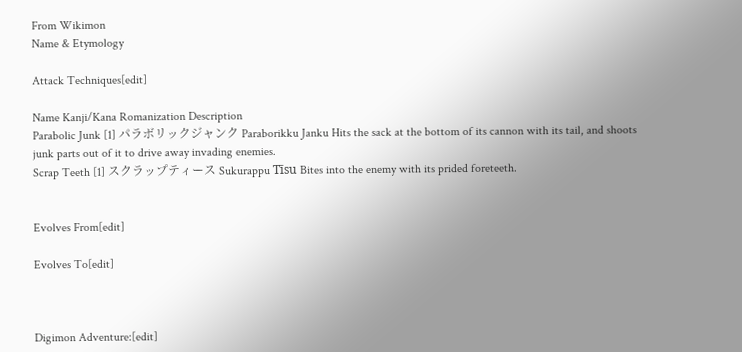From Wikimon
Name & Etymology

Attack Techniques[edit]

Name Kanji/Kana Romanization Description
Parabolic Junk [1] パラボリックジャンク Paraborikku Janku Hits the sack at the bottom of its cannon with its tail, and shoots junk parts out of it to drive away invading enemies.
Scrap Teeth [1] スクラップティース Sukurappu Tīsu Bites into the enemy with its prided foreteeth.


Evolves From[edit]

Evolves To[edit]



Digimon Adventure:[edit]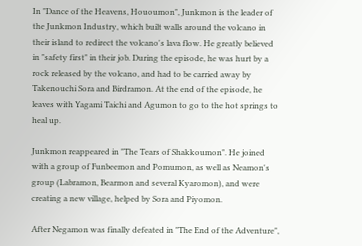In "Dance of the Heavens, Hououmon", Junkmon is the leader of the Junkmon Industry, which built walls around the volcano in their island to redirect the volcano's lava flow. He greatly believed in "safety first" in their job. During the episode, he was hurt by a rock released by the volcano, and had to be carried away by Takenouchi Sora and Birdramon. At the end of the episode, he leaves with Yagami Taichi and Agumon to go to the hot springs to heal up.

Junkmon reappeared in "The Tears of Shakkoumon". He joined with a group of Funbeemon and Pomumon, as well as Neamon's group (Labramon, Bearmon and several Kyaromon), and were creating a new village, helped by Sora and Piyomon.

After Negamon was finally defeated in "The End of the Adventure",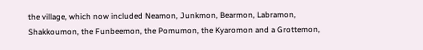the village, which now included Neamon, Junkmon, Bearmon, Labramon, Shakkoumon, the Funbeemon, the Pomumon, the Kyaromon and a Grottemon,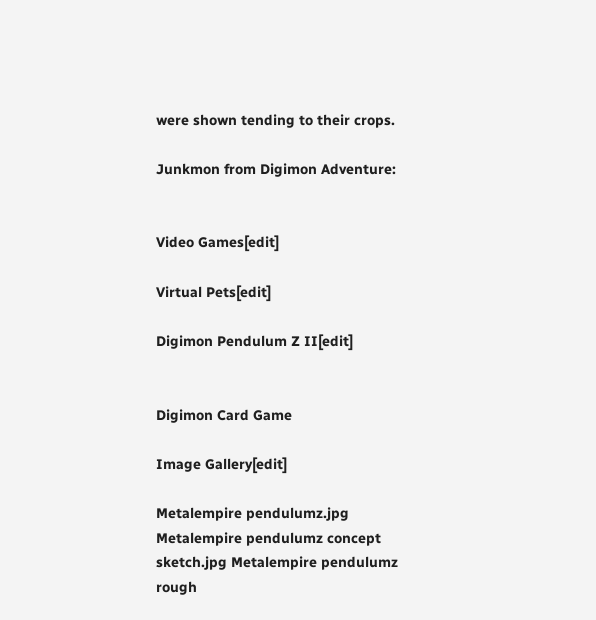were shown tending to their crops.

Junkmon from Digimon Adventure:


Video Games[edit]

Virtual Pets[edit]

Digimon Pendulum Z II[edit]


Digimon Card Game

Image Gallery[edit]

Metalempire pendulumz.jpg Metalempire pendulumz concept sketch.jpg Metalempire pendulumz rough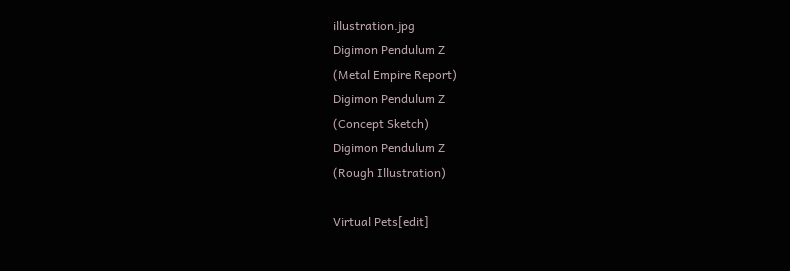illustration.jpg
Digimon Pendulum Z
(Metal Empire Report)
Digimon Pendulum Z
(Concept Sketch)
Digimon Pendulum Z
(Rough Illustration)

Virtual Pets[edit]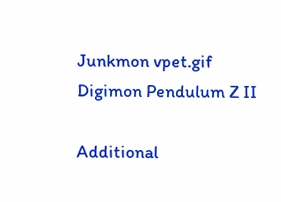Junkmon vpet.gif
Digimon Pendulum Z II

Additional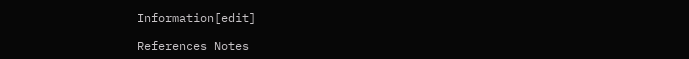Information[edit]

References Notes